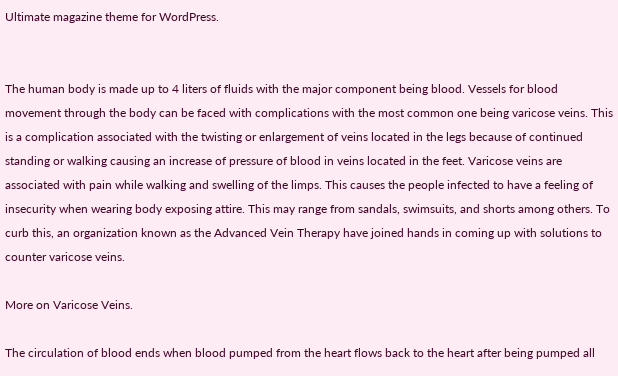Ultimate magazine theme for WordPress.


The human body is made up to 4 liters of fluids with the major component being blood. Vessels for blood movement through the body can be faced with complications with the most common one being varicose veins. This is a complication associated with the twisting or enlargement of veins located in the legs because of continued standing or walking causing an increase of pressure of blood in veins located in the feet. Varicose veins are associated with pain while walking and swelling of the limps. This causes the people infected to have a feeling of insecurity when wearing body exposing attire. This may range from sandals, swimsuits, and shorts among others. To curb this, an organization known as the Advanced Vein Therapy have joined hands in coming up with solutions to counter varicose veins.

More on Varicose Veins.

The circulation of blood ends when blood pumped from the heart flows back to the heart after being pumped all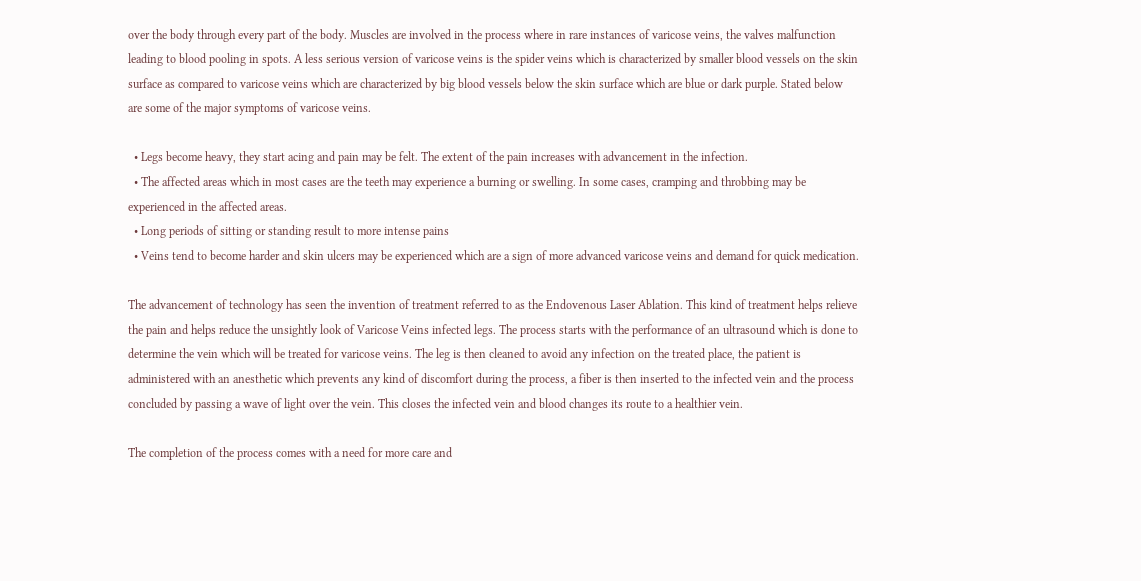over the body through every part of the body. Muscles are involved in the process where in rare instances of varicose veins, the valves malfunction leading to blood pooling in spots. A less serious version of varicose veins is the spider veins which is characterized by smaller blood vessels on the skin surface as compared to varicose veins which are characterized by big blood vessels below the skin surface which are blue or dark purple. Stated below are some of the major symptoms of varicose veins.

  • Legs become heavy, they start acing and pain may be felt. The extent of the pain increases with advancement in the infection.
  • The affected areas which in most cases are the teeth may experience a burning or swelling. In some cases, cramping and throbbing may be experienced in the affected areas.
  • Long periods of sitting or standing result to more intense pains
  • Veins tend to become harder and skin ulcers may be experienced which are a sign of more advanced varicose veins and demand for quick medication.

The advancement of technology has seen the invention of treatment referred to as the Endovenous Laser Ablation. This kind of treatment helps relieve the pain and helps reduce the unsightly look of Varicose Veins infected legs. The process starts with the performance of an ultrasound which is done to determine the vein which will be treated for varicose veins. The leg is then cleaned to avoid any infection on the treated place, the patient is administered with an anesthetic which prevents any kind of discomfort during the process, a fiber is then inserted to the infected vein and the process concluded by passing a wave of light over the vein. This closes the infected vein and blood changes its route to a healthier vein.

The completion of the process comes with a need for more care and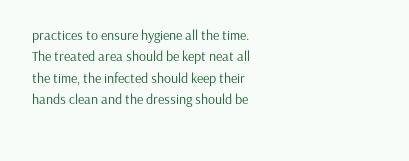practices to ensure hygiene all the time. The treated area should be kept neat all the time, the infected should keep their hands clean and the dressing should be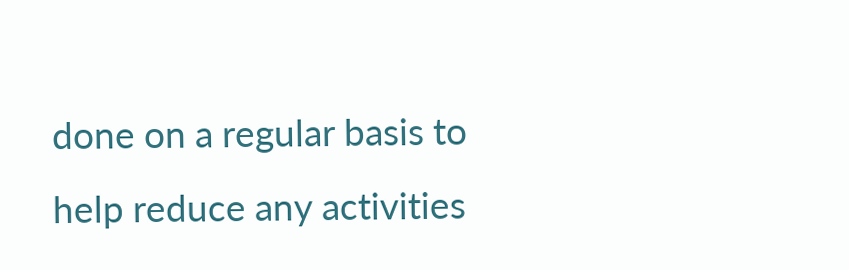done on a regular basis to help reduce any activities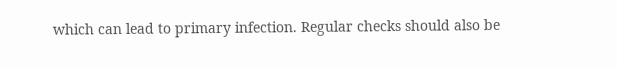which can lead to primary infection. Regular checks should also be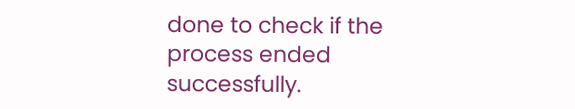done to check if the process ended successfully.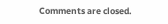Comments are closed.